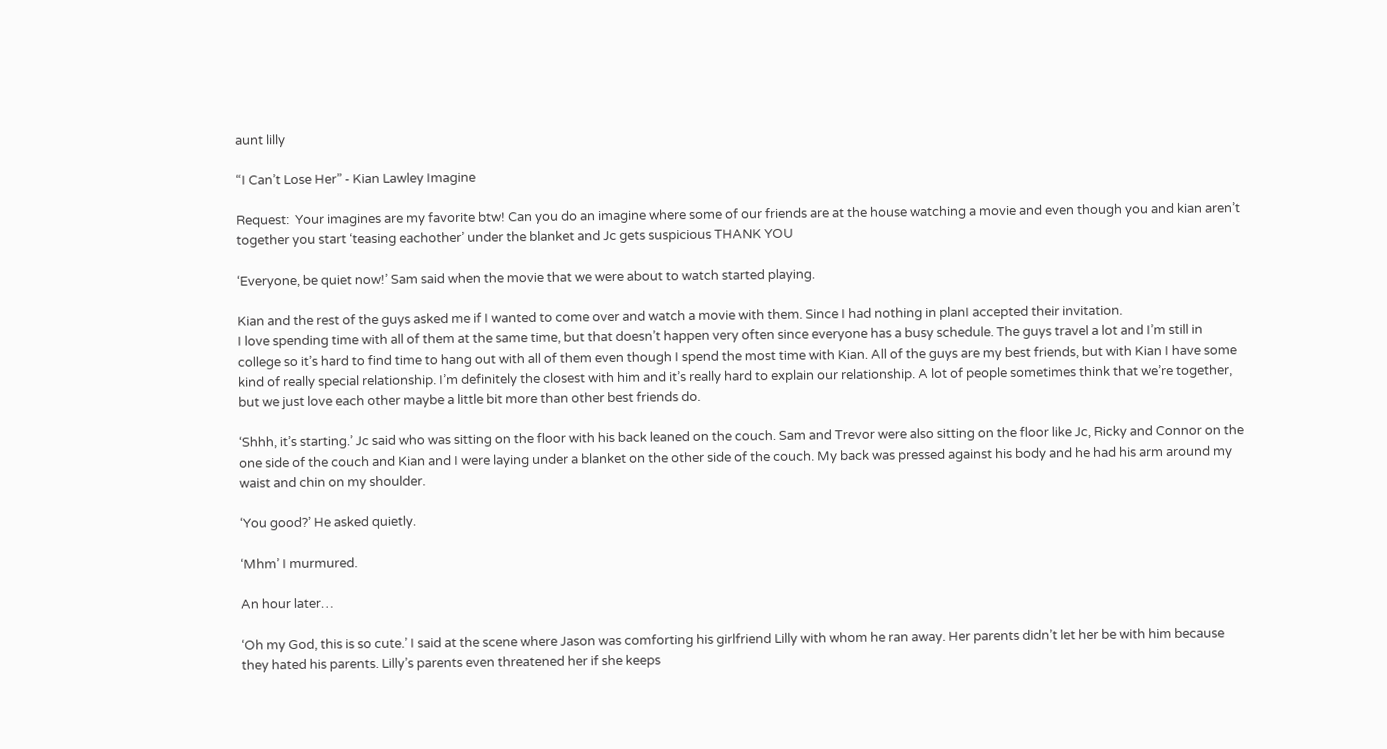aunt lilly

“I Can’t Lose Her” - Kian Lawley Imagine

Request:  Your imagines are my favorite btw! Can you do an imagine where some of our friends are at the house watching a movie and even though you and kian aren’t together you start ‘teasing eachother’ under the blanket and Jc gets suspicious THANK YOU

‘Everyone, be quiet now!’ Sam said when the movie that we were about to watch started playing.

Kian and the rest of the guys asked me if I wanted to come over and watch a movie with them. Since I had nothing in planI accepted their invitation.
I love spending time with all of them at the same time, but that doesn’t happen very often since everyone has a busy schedule. The guys travel a lot and I’m still in college so it’s hard to find time to hang out with all of them even though I spend the most time with Kian. All of the guys are my best friends, but with Kian I have some kind of really special relationship. I’m definitely the closest with him and it’s really hard to explain our relationship. A lot of people sometimes think that we’re together, but we just love each other maybe a little bit more than other best friends do.

‘Shhh, it’s starting.’ Jc said who was sitting on the floor with his back leaned on the couch. Sam and Trevor were also sitting on the floor like Jc, Ricky and Connor on the one side of the couch and Kian and I were laying under a blanket on the other side of the couch. My back was pressed against his body and he had his arm around my waist and chin on my shoulder.

‘You good?’ He asked quietly.

‘Mhm’ I murmured.

An hour later…

‘Oh my God, this is so cute.’ I said at the scene where Jason was comforting his girlfriend Lilly with whom he ran away. Her parents didn’t let her be with him because they hated his parents. Lilly’s parents even threatened her if she keeps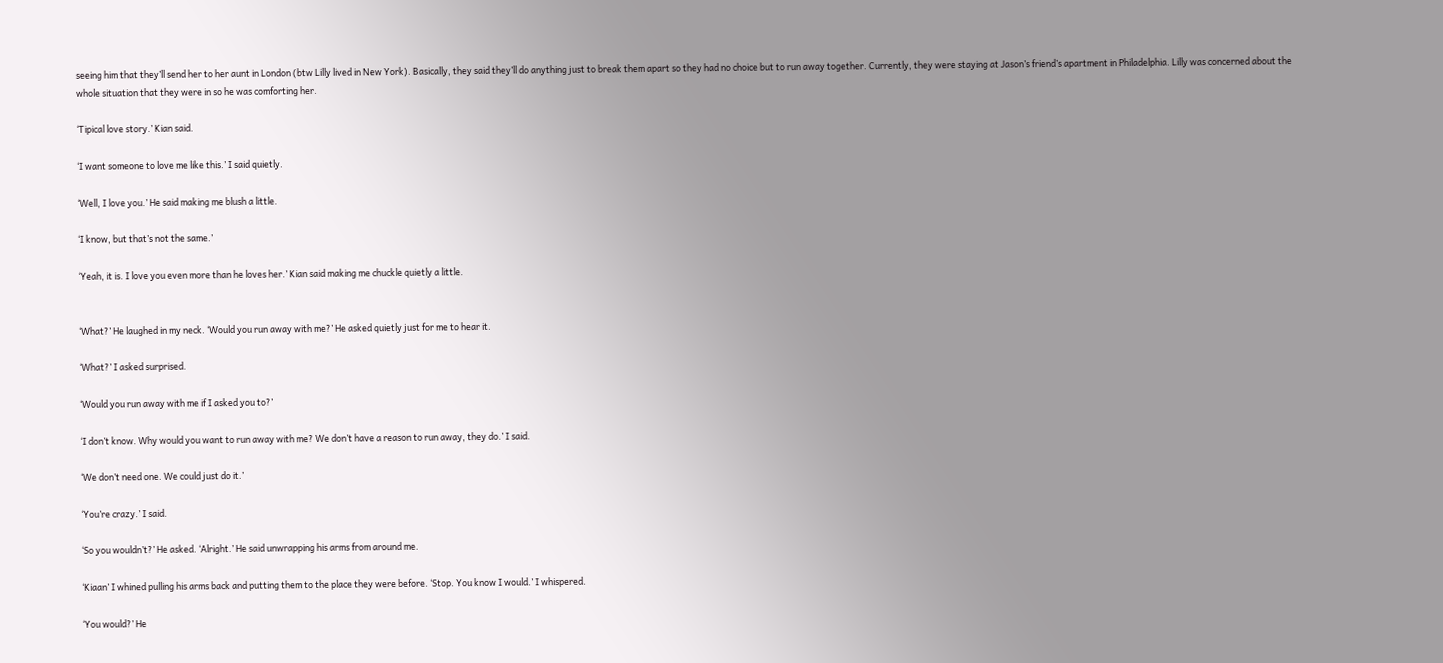seeing him that they’ll send her to her aunt in London (btw Lilly lived in New York). Basically, they said they’ll do anything just to break them apart so they had no choice but to run away together. Currently, they were staying at Jason’s friend’s apartment in Philadelphia. Lilly was concerned about the whole situation that they were in so he was comforting her.

‘Tipical love story.’ Kian said.

‘I want someone to love me like this.’ I said quietly.

‘Well, I love you.’ He said making me blush a little.

‘I know, but that’s not the same.’

‘Yeah, it is. I love you even more than he loves her.’ Kian said making me chuckle quietly a little.


‘What?’ He laughed in my neck. ‘Would you run away with me?’ He asked quietly just for me to hear it.

‘What?’ I asked surprised.

‘Would you run away with me if I asked you to?’

‘I don’t know. Why would you want to run away with me? We don’t have a reason to run away, they do.’ I said.

‘We don’t need one. We could just do it.’

‘You’re crazy.’ I said.

‘So you wouldn’t?’ He asked. ‘Alright.’ He said unwrapping his arms from around me.

‘Kiaan’ I whined pulling his arms back and putting them to the place they were before. ‘Stop. You know I would.’ I whispered.

‘You would?’ He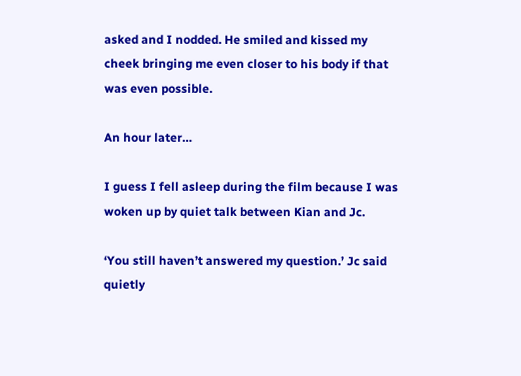asked and I nodded. He smiled and kissed my cheek bringing me even closer to his body if that was even possible.

An hour later…

I guess I fell asleep during the film because I was woken up by quiet talk between Kian and Jc.

‘You still haven’t answered my question.’ Jc said quietly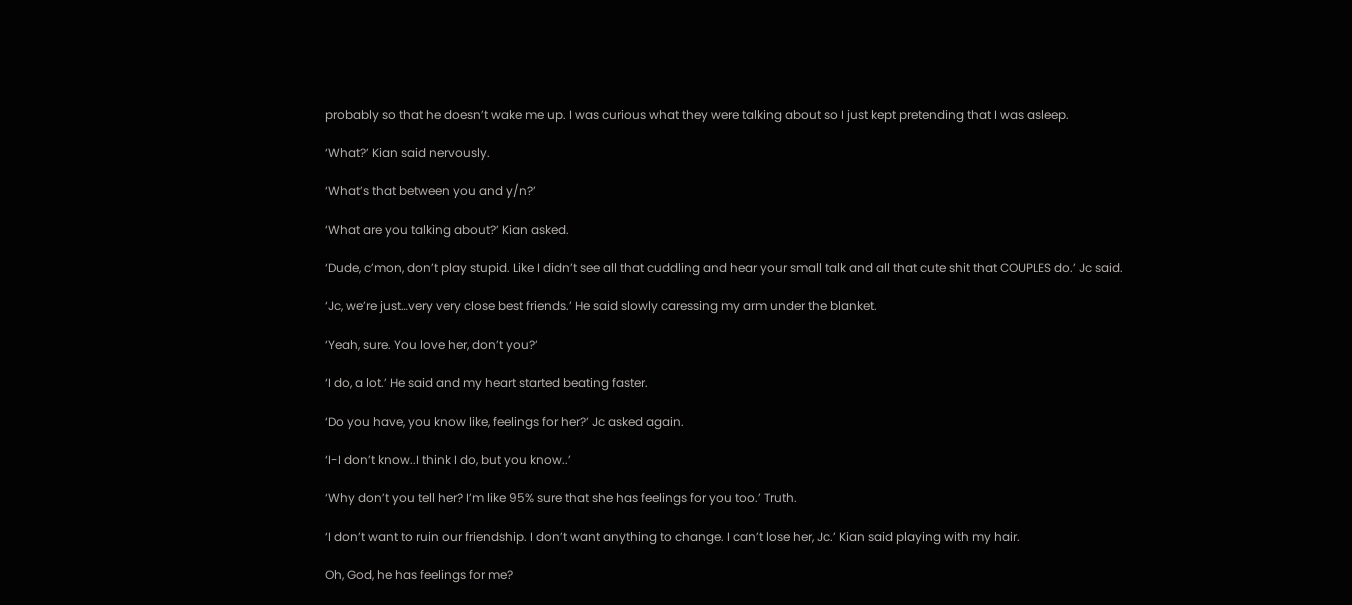probably so that he doesn’t wake me up. I was curious what they were talking about so I just kept pretending that I was asleep.

‘What?’ Kian said nervously.

‘What’s that between you and y/n?’

‘What are you talking about?’ Kian asked.

‘Dude, c’mon, don’t play stupid. Like I didn’t see all that cuddling and hear your small talk and all that cute shit that COUPLES do.’ Jc said.

‘Jc, we’re just…very very close best friends.’ He said slowly caressing my arm under the blanket.

‘Yeah, sure. You love her, don’t you?’

‘I do, a lot.’ He said and my heart started beating faster.

‘Do you have, you know like, feelings for her?’ Jc asked again.

‘I-I don’t know..I think I do, but you know..’

‘Why don’t you tell her? I’m like 95% sure that she has feelings for you too.’ Truth.

‘I don’t want to ruin our friendship. I don’t want anything to change. I can’t lose her, Jc.’ Kian said playing with my hair.

Oh, God, he has feelings for me?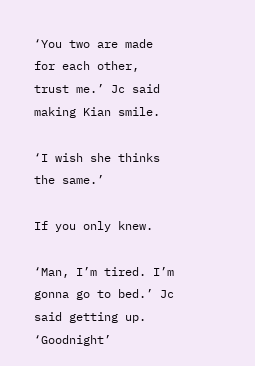‘You two are made for each other, trust me.’ Jc said making Kian smile.

‘I wish she thinks the same.’

If you only knew.

‘Man, I’m tired. I’m gonna go to bed.’ Jc said getting up. ‘Goodnight’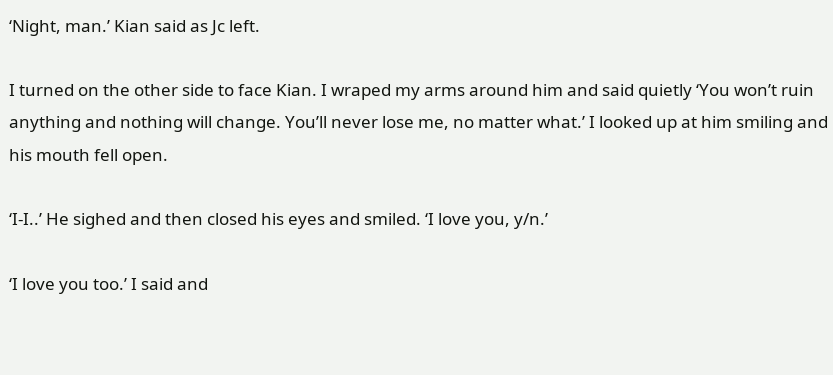‘Night, man.’ Kian said as Jc left.

I turned on the other side to face Kian. I wraped my arms around him and said quietly ‘You won’t ruin anything and nothing will change. You’ll never lose me, no matter what.’ I looked up at him smiling and his mouth fell open.

‘I-I..’ He sighed and then closed his eyes and smiled. ‘I love you, y/n.’

‘I love you too.’ I said and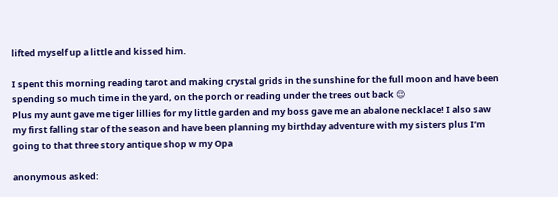lifted myself up a little and kissed him.

I spent this morning reading tarot and making crystal grids in the sunshine for the full moon and have been spending so much time in the yard, on the porch or reading under the trees out back 😌
Plus my aunt gave me tiger lillies for my little garden and my boss gave me an abalone necklace! I also saw my first falling star of the season and have been planning my birthday adventure with my sisters plus I’m going to that three story antique shop w my Opa

anonymous asked: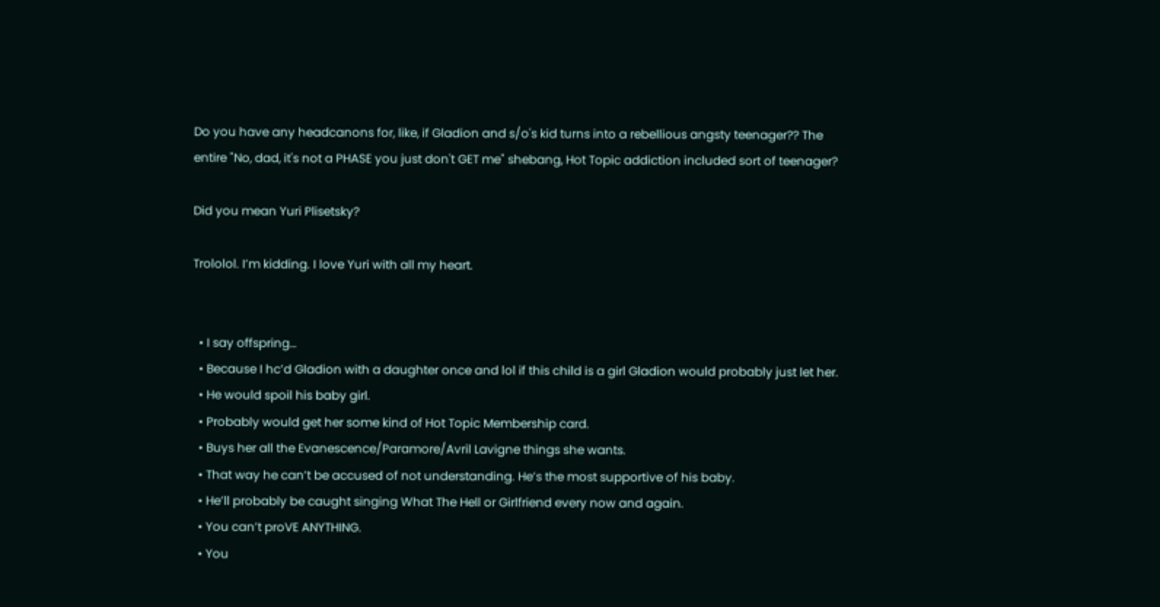Do you have any headcanons for, like, if Gladion and s/o's kid turns into a rebellious angsty teenager?? The entire "No, dad, it's not a PHASE you just don't GET me" shebang, Hot Topic addiction included sort of teenager?

Did you mean Yuri Plisetsky?

Trololol. I’m kidding. I love Yuri with all my heart.


  • I say offspring…
  • Because I hc’d Gladion with a daughter once and lol if this child is a girl Gladion would probably just let her.
  • He would spoil his baby girl.
  • Probably would get her some kind of Hot Topic Membership card.
  • Buys her all the Evanescence/Paramore/Avril Lavigne things she wants.
  • That way he can’t be accused of not understanding. He’s the most supportive of his baby.
  • He’ll probably be caught singing What The Hell or Girlfriend every now and again.
  • You can’t proVE ANYTHING.
  • You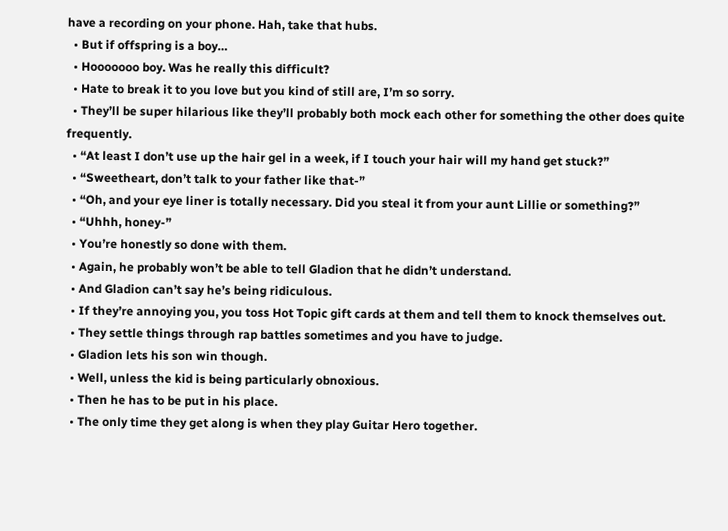have a recording on your phone. Hah, take that hubs.
  • But if offspring is a boy…
  • Hooooooo boy. Was he really this difficult?
  • Hate to break it to you love but you kind of still are, I’m so sorry.
  • They’ll be super hilarious like they’ll probably both mock each other for something the other does quite frequently.
  • “At least I don’t use up the hair gel in a week, if I touch your hair will my hand get stuck?”
  • “Sweetheart, don’t talk to your father like that-”
  • “Oh, and your eye liner is totally necessary. Did you steal it from your aunt Lillie or something?”
  • “Uhhh, honey-”
  • You’re honestly so done with them.
  • Again, he probably won’t be able to tell Gladion that he didn’t understand.
  • And Gladion can’t say he’s being ridiculous.
  • If they’re annoying you, you toss Hot Topic gift cards at them and tell them to knock themselves out.
  • They settle things through rap battles sometimes and you have to judge.
  • Gladion lets his son win though.
  • Well, unless the kid is being particularly obnoxious.
  • Then he has to be put in his place.
  • The only time they get along is when they play Guitar Hero together.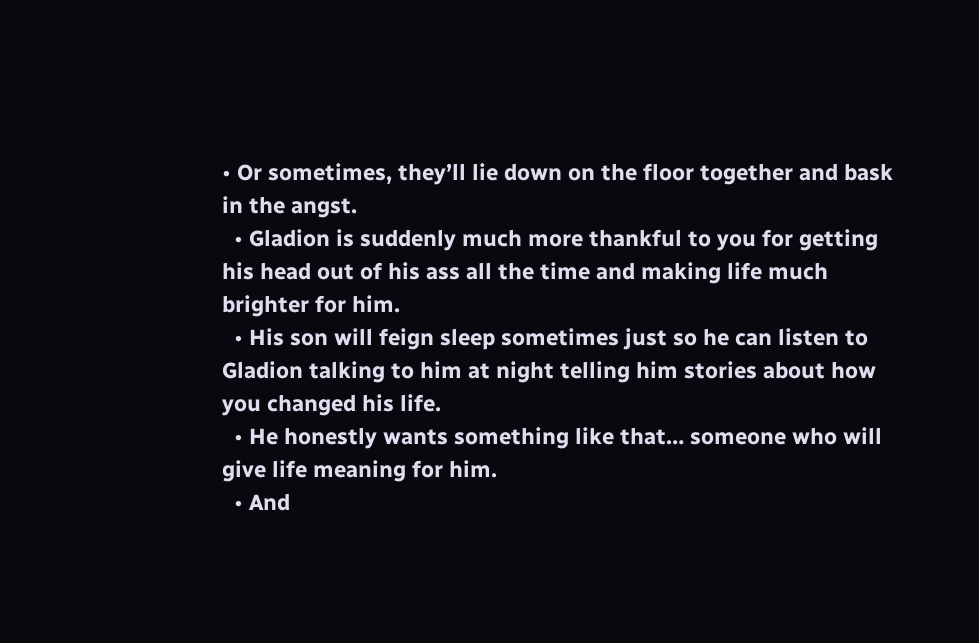• Or sometimes, they’ll lie down on the floor together and bask in the angst.
  • Gladion is suddenly much more thankful to you for getting his head out of his ass all the time and making life much brighter for him.
  • His son will feign sleep sometimes just so he can listen to Gladion talking to him at night telling him stories about how you changed his life.
  • He honestly wants something like that… someone who will give life meaning for him.
  • And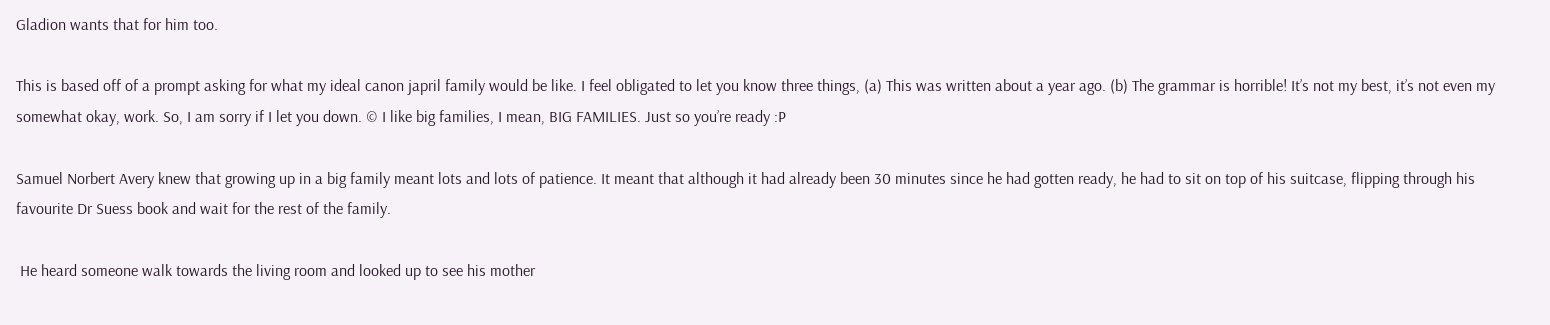Gladion wants that for him too.

This is based off of a prompt asking for what my ideal canon japril family would be like. I feel obligated to let you know three things, (a) This was written about a year ago. (b) The grammar is horrible! It’s not my best, it’s not even my somewhat okay, work. So, I am sorry if I let you down. © I like big families, I mean, BIG FAMILIES. Just so you’re ready :P

Samuel Norbert Avery knew that growing up in a big family meant lots and lots of patience. It meant that although it had already been 30 minutes since he had gotten ready, he had to sit on top of his suitcase, flipping through his favourite Dr Suess book and wait for the rest of the family.

 He heard someone walk towards the living room and looked up to see his mother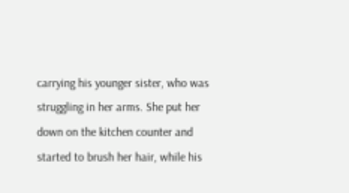carrying his younger sister, who was struggling in her arms. She put her down on the kitchen counter and started to brush her hair, while his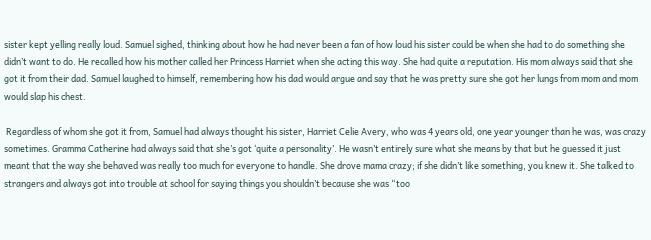sister kept yelling really loud. Samuel sighed, thinking about how he had never been a fan of how loud his sister could be when she had to do something she didn’t want to do. He recalled how his mother called her Princess Harriet when she acting this way. She had quite a reputation. His mom always said that she got it from their dad. Samuel laughed to himself, remembering how his dad would argue and say that he was pretty sure she got her lungs from mom and mom would slap his chest.

 Regardless of whom she got it from, Samuel had always thought his sister, Harriet Celie Avery, who was 4 years old, one year younger than he was, was crazy sometimes. Gramma Catherine had always said that she’s got ‘quite a personality’. He wasn’t entirely sure what she means by that but he guessed it just meant that the way she behaved was really too much for everyone to handle. She drove mama crazy; if she didn’t like something, you knew it. She talked to strangers and always got into trouble at school for saying things you shouldn’t because she was “too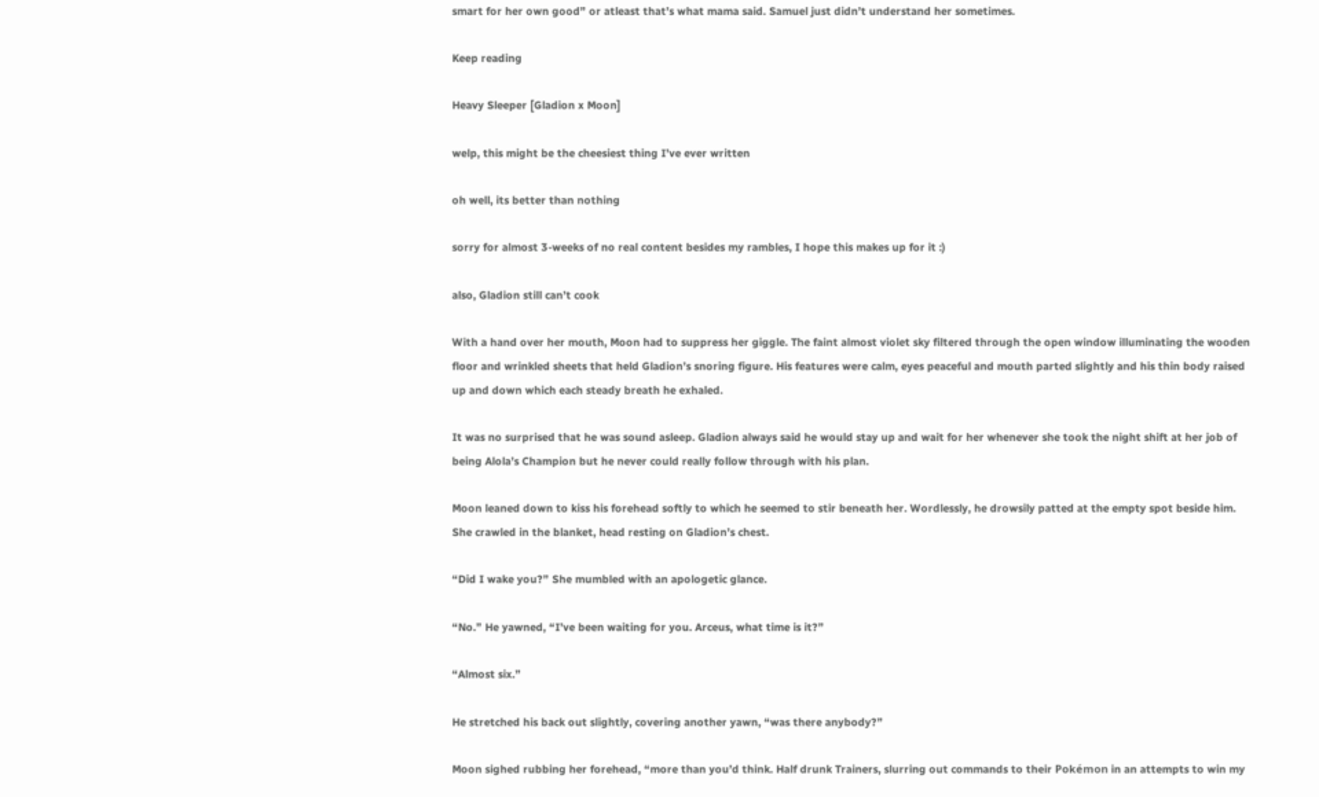smart for her own good” or atleast that’s what mama said. Samuel just didn’t understand her sometimes.

Keep reading

Heavy Sleeper [Gladion x Moon]

welp, this might be the cheesiest thing I’ve ever written

oh well, its better than nothing

sorry for almost 3-weeks of no real content besides my rambles, I hope this makes up for it :)

also, Gladion still can’t cook

With a hand over her mouth, Moon had to suppress her giggle. The faint almost violet sky filtered through the open window illuminating the wooden floor and wrinkled sheets that held Gladion’s snoring figure. His features were calm, eyes peaceful and mouth parted slightly and his thin body raised up and down which each steady breath he exhaled.

It was no surprised that he was sound asleep. Gladion always said he would stay up and wait for her whenever she took the night shift at her job of being Alola’s Champion but he never could really follow through with his plan.

Moon leaned down to kiss his forehead softly to which he seemed to stir beneath her. Wordlessly, he drowsily patted at the empty spot beside him. She crawled in the blanket, head resting on Gladion’s chest.

“Did I wake you?” She mumbled with an apologetic glance.

“No.” He yawned, “I’ve been waiting for you. Arceus, what time is it?”

“Almost six.”

He stretched his back out slightly, covering another yawn, “was there anybody?”

Moon sighed rubbing her forehead, “more than you’d think. Half drunk Trainers, slurring out commands to their Pokémon in an attempts to win my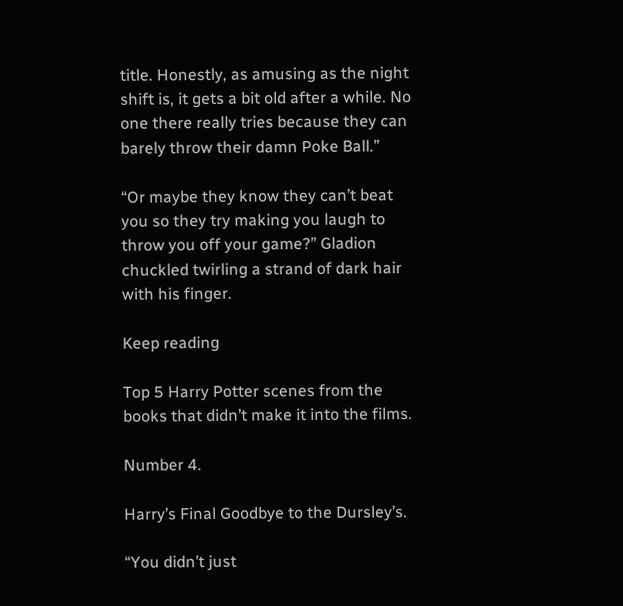title. Honestly, as amusing as the night shift is, it gets a bit old after a while. No one there really tries because they can barely throw their damn Poke Ball.”

“Or maybe they know they can’t beat you so they try making you laugh to throw you off your game?” Gladion chuckled twirling a strand of dark hair with his finger.

Keep reading

Top 5 Harry Potter scenes from the books that didn’t make it into the films.

Number 4.

Harry’s Final Goodbye to the Dursley’s.

“You didn’t just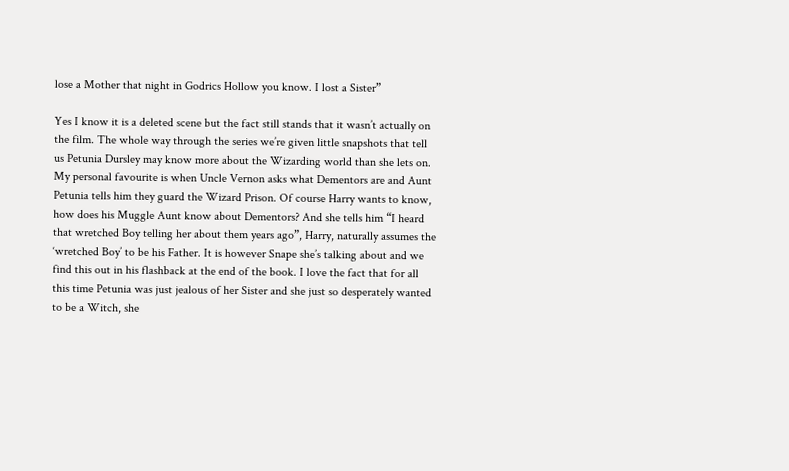lose a Mother that night in Godrics Hollow you know. I lost a Sister”

Yes I know it is a deleted scene but the fact still stands that it wasn’t actually on the film. The whole way through the series we’re given little snapshots that tell us Petunia Dursley may know more about the Wizarding world than she lets on. My personal favourite is when Uncle Vernon asks what Dementors are and Aunt Petunia tells him they guard the Wizard Prison. Of course Harry wants to know, how does his Muggle Aunt know about Dementors? And she tells him “I heard that wretched Boy telling her about them years ago”, Harry, naturally assumes the ‘wretched Boy’ to be his Father. It is however Snape she’s talking about and we find this out in his flashback at the end of the book. I love the fact that for all this time Petunia was just jealous of her Sister and she just so desperately wanted to be a Witch, she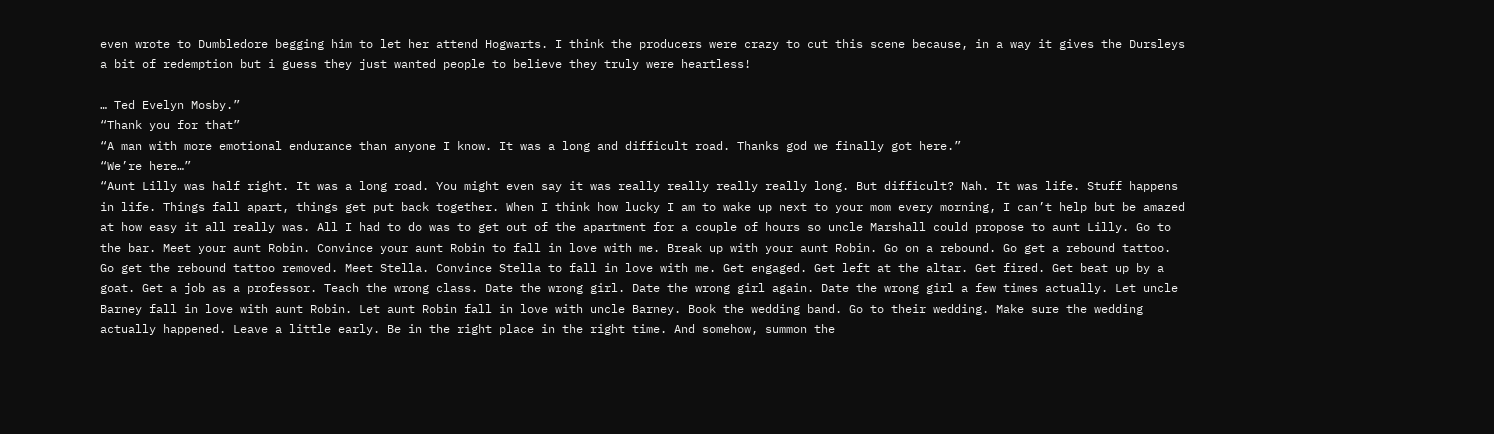even wrote to Dumbledore begging him to let her attend Hogwarts. I think the producers were crazy to cut this scene because, in a way it gives the Dursleys a bit of redemption but i guess they just wanted people to believe they truly were heartless!

… Ted Evelyn Mosby.”
“Thank you for that”
“A man with more emotional endurance than anyone I know. It was a long and difficult road. Thanks god we finally got here.”
“We’re here…”
“Aunt Lilly was half right. It was a long road. You might even say it was really really really really long. But difficult? Nah. It was life. Stuff happens in life. Things fall apart, things get put back together. When I think how lucky I am to wake up next to your mom every morning, I can’t help but be amazed at how easy it all really was. All I had to do was to get out of the apartment for a couple of hours so uncle Marshall could propose to aunt Lilly. Go to the bar. Meet your aunt Robin. Convince your aunt Robin to fall in love with me. Break up with your aunt Robin. Go on a rebound. Go get a rebound tattoo. Go get the rebound tattoo removed. Meet Stella. Convince Stella to fall in love with me. Get engaged. Get left at the altar. Get fired. Get beat up by a goat. Get a job as a professor. Teach the wrong class. Date the wrong girl. Date the wrong girl again. Date the wrong girl a few times actually. Let uncle Barney fall in love with aunt Robin. Let aunt Robin fall in love with uncle Barney. Book the wedding band. Go to their wedding. Make sure the wedding actually happened. Leave a little early. Be in the right place in the right time. And somehow, summon the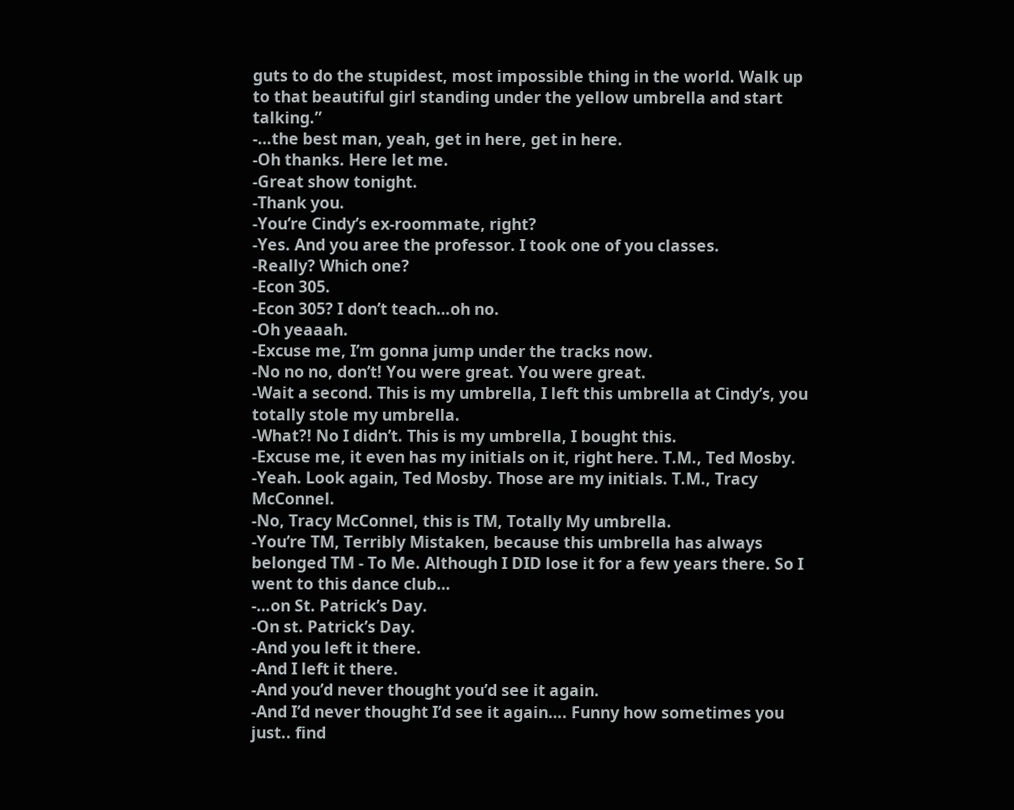guts to do the stupidest, most impossible thing in the world. Walk up to that beautiful girl standing under the yellow umbrella and start talking.”
-…the best man, yeah, get in here, get in here.
-Oh thanks. Here let me.
-Great show tonight.
-Thank you.
-You’re Cindy’s ex-roommate, right?
-Yes. And you aree the professor. I took one of you classes.
-Really? Which one?
-Econ 305.
-Econ 305? I don’t teach…oh no.
-Oh yeaaah.
-Excuse me, I’m gonna jump under the tracks now.
-No no no, don’t! You were great. You were great.
-Wait a second. This is my umbrella, I left this umbrella at Cindy’s, you totally stole my umbrella.
-What?! No I didn’t. This is my umbrella, I bought this.
-Excuse me, it even has my initials on it, right here. T.M., Ted Mosby.
-Yeah. Look again, Ted Mosby. Those are my initials. T.M., Tracy McConnel.
-No, Tracy McConnel, this is TM, Totally My umbrella.
-You’re TM, Terribly Mistaken, because this umbrella has always belonged TM - To Me. Although I DID lose it for a few years there. So I went to this dance club…
-…on St. Patrick’s Day.
-On st. Patrick’s Day.
-And you left it there.
-And I left it there.
-And you’d never thought you’d see it again.
-And I’d never thought I’d see it again…. Funny how sometimes you just.. find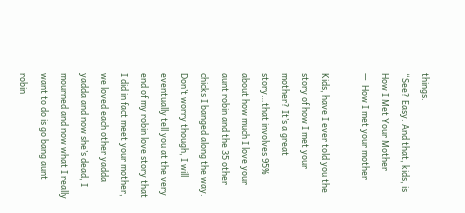things.
“See? Easy. And that, kids, is How I Met Your Mother
—  How I met your mother

Kids, have I ever told you the story of how I met your mother? It’s a great story…that involves 95% about how much I love your aunt robin and the 35 other chicks I banged along the way. Don’t worry though, I will eventually tell you at the very end of my robin love story that I did in fact meet your mother, we loved each other yadda yadda and now she’s dead, I mourned and now what I really want to do is go bang aunt robin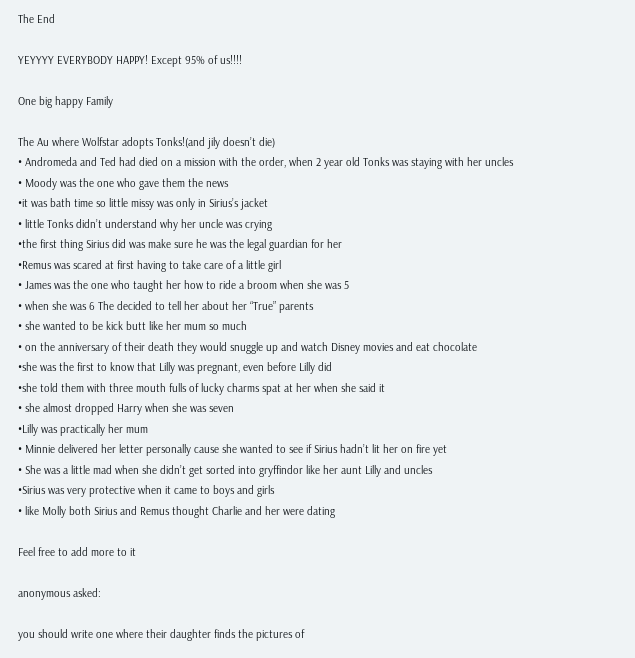The End

YEYYYY EVERYBODY HAPPY! Except 95% of us!!!!

One big happy Family

The Au where Wolfstar adopts Tonks!(and jily doesn’t die)
• Andromeda and Ted had died on a mission with the order, when 2 year old Tonks was staying with her uncles
• Moody was the one who gave them the news
•it was bath time so little missy was only in Sirius’s jacket
• little Tonks didn’t understand why her uncle was crying
•the first thing Sirius did was make sure he was the legal guardian for her
•Remus was scared at first having to take care of a little girl
• James was the one who taught her how to ride a broom when she was 5
• when she was 6 The decided to tell her about her “True” parents
• she wanted to be kick butt like her mum so much
• on the anniversary of their death they would snuggle up and watch Disney movies and eat chocolate
•she was the first to know that Lilly was pregnant, even before Lilly did
•she told them with three mouth fulls of lucky charms spat at her when she said it
• she almost dropped Harry when she was seven
•Lilly was practically her mum
• Minnie delivered her letter personally cause she wanted to see if Sirius hadn’t lit her on fire yet
• She was a little mad when she didn’t get sorted into gryffindor like her aunt Lilly and uncles
•Sirius was very protective when it came to boys and girls
• like Molly both Sirius and Remus thought Charlie and her were dating

Feel free to add more to it

anonymous asked:

you should write one where their daughter finds the pictures of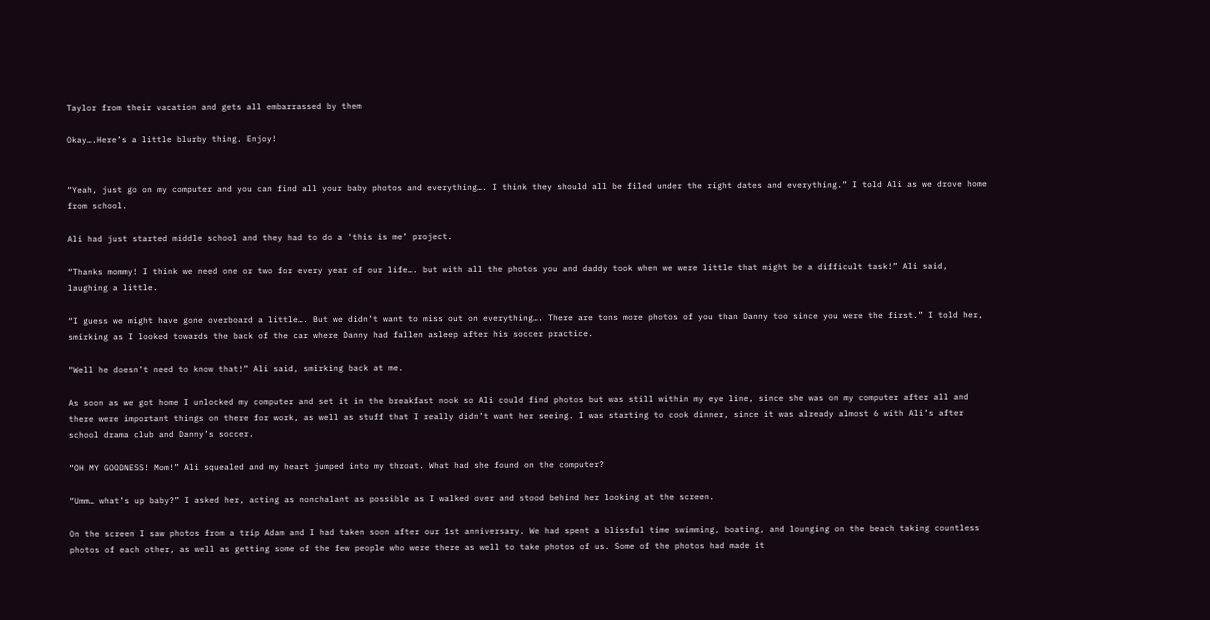Taylor from their vacation and gets all embarrassed by them

Okay….Here’s a little blurby thing. Enjoy!


“Yeah, just go on my computer and you can find all your baby photos and everything…. I think they should all be filed under the right dates and everything.” I told Ali as we drove home from school.

Ali had just started middle school and they had to do a ‘this is me’ project.

“Thanks mommy! I think we need one or two for every year of our life…. but with all the photos you and daddy took when we were little that might be a difficult task!” Ali said, laughing a little.

“I guess we might have gone overboard a little…. But we didn’t want to miss out on everything…. There are tons more photos of you than Danny too since you were the first.” I told her, smirking as I looked towards the back of the car where Danny had fallen asleep after his soccer practice.

“Well he doesn’t need to know that!” Ali said, smirking back at me.

As soon as we got home I unlocked my computer and set it in the breakfast nook so Ali could find photos but was still within my eye line, since she was on my computer after all and there were important things on there for work, as well as stuff that I really didn’t want her seeing. I was starting to cook dinner, since it was already almost 6 with Ali’s after school drama club and Danny’s soccer.

“OH MY GOODNESS! Mom!” Ali squealed and my heart jumped into my throat. What had she found on the computer?

“Umm… what’s up baby?” I asked her, acting as nonchalant as possible as I walked over and stood behind her looking at the screen.

On the screen I saw photos from a trip Adam and I had taken soon after our 1st anniversary. We had spent a blissful time swimming, boating, and lounging on the beach taking countless photos of each other, as well as getting some of the few people who were there as well to take photos of us. Some of the photos had made it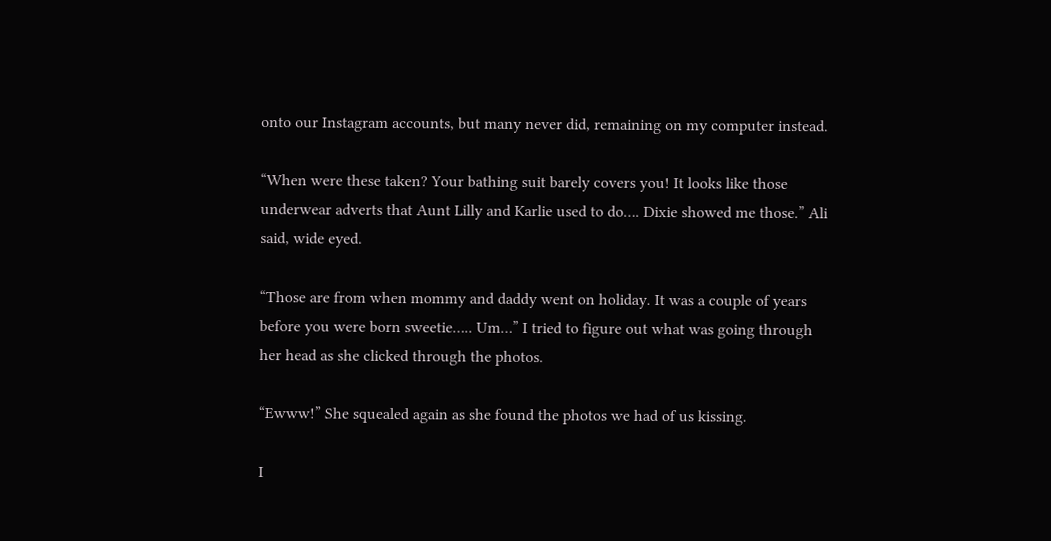onto our Instagram accounts, but many never did, remaining on my computer instead.

“When were these taken? Your bathing suit barely covers you! It looks like those underwear adverts that Aunt Lilly and Karlie used to do…. Dixie showed me those.” Ali said, wide eyed.

“Those are from when mommy and daddy went on holiday. It was a couple of years before you were born sweetie….. Um…” I tried to figure out what was going through her head as she clicked through the photos.

“Ewww!” She squealed again as she found the photos we had of us kissing.

I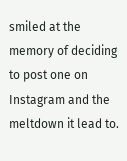smiled at the memory of deciding to post one on Instagram and the meltdown it lead to.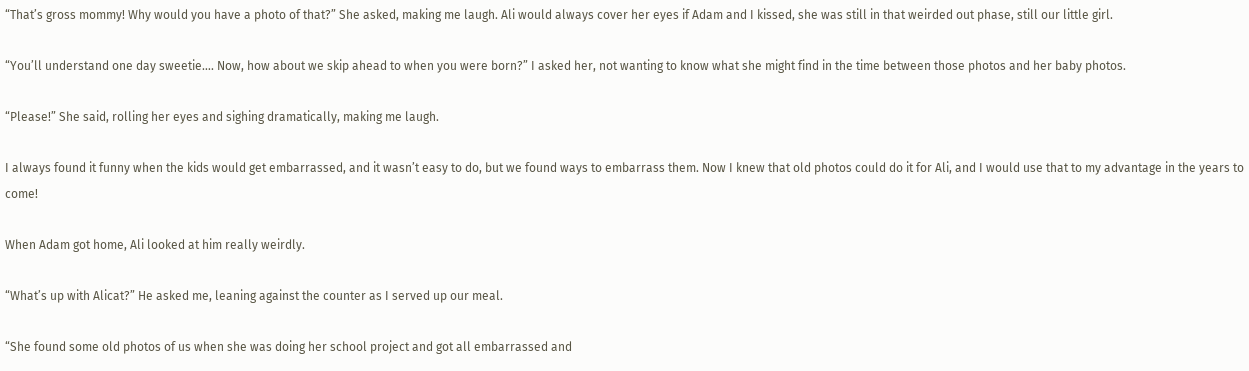“That’s gross mommy! Why would you have a photo of that?” She asked, making me laugh. Ali would always cover her eyes if Adam and I kissed, she was still in that weirded out phase, still our little girl.

“You’ll understand one day sweetie…. Now, how about we skip ahead to when you were born?” I asked her, not wanting to know what she might find in the time between those photos and her baby photos.

“Please!” She said, rolling her eyes and sighing dramatically, making me laugh.

I always found it funny when the kids would get embarrassed, and it wasn’t easy to do, but we found ways to embarrass them. Now I knew that old photos could do it for Ali, and I would use that to my advantage in the years to come!

When Adam got home, Ali looked at him really weirdly.

“What’s up with Alicat?” He asked me, leaning against the counter as I served up our meal.

“She found some old photos of us when she was doing her school project and got all embarrassed and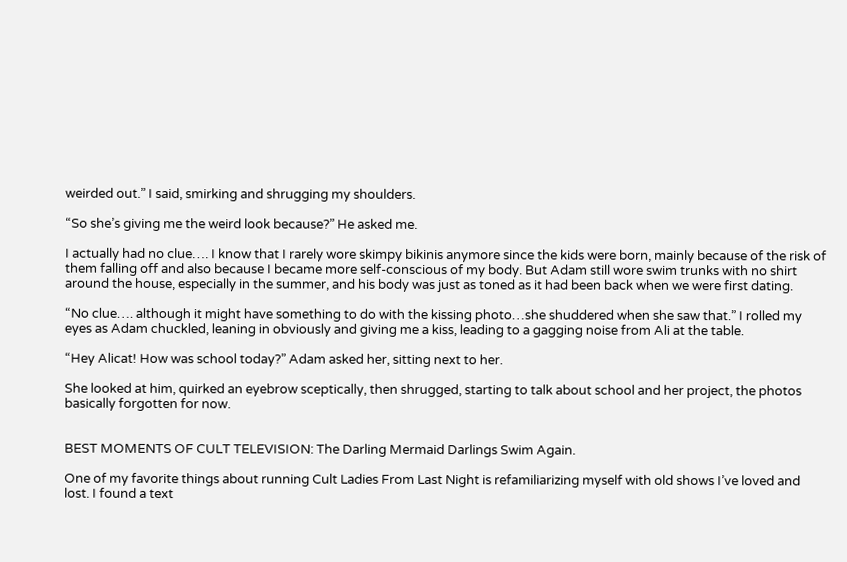weirded out.” I said, smirking and shrugging my shoulders.

“So she’s giving me the weird look because?” He asked me.

I actually had no clue…. I know that I rarely wore skimpy bikinis anymore since the kids were born, mainly because of the risk of them falling off and also because I became more self-conscious of my body. But Adam still wore swim trunks with no shirt around the house, especially in the summer, and his body was just as toned as it had been back when we were first dating.

“No clue…. although it might have something to do with the kissing photo…she shuddered when she saw that.” I rolled my eyes as Adam chuckled, leaning in obviously and giving me a kiss, leading to a gagging noise from Ali at the table.

“Hey Alicat! How was school today?” Adam asked her, sitting next to her.

She looked at him, quirked an eyebrow sceptically, then shrugged, starting to talk about school and her project, the photos basically forgotten for now.


BEST MOMENTS OF CULT TELEVISION: The Darling Mermaid Darlings Swim Again.

One of my favorite things about running Cult Ladies From Last Night is refamiliarizing myself with old shows I’ve loved and lost. I found a text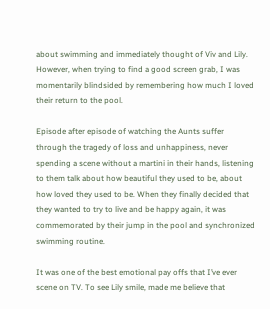about swimming and immediately thought of Viv and Lily. However, when trying to find a good screen grab, I was momentarily blindsided by remembering how much I loved their return to the pool.

Episode after episode of watching the Aunts suffer through the tragedy of loss and unhappiness, never spending a scene without a martini in their hands, listening to them talk about how beautiful they used to be, about how loved they used to be. When they finally decided that they wanted to try to live and be happy again, it was commemorated by their jump in the pool and synchronized swimming routine.

It was one of the best emotional pay offs that I’ve ever scene on TV. To see Lily smile, made me believe that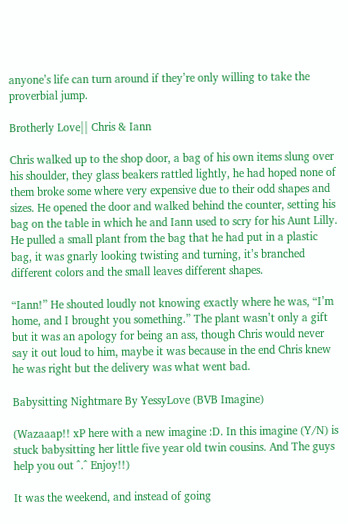anyone’s life can turn around if they’re only willing to take the proverbial jump.

Brotherly Love|| Chris & Iann

Chris walked up to the shop door, a bag of his own items slung over his shoulder, they glass beakers rattled lightly, he had hoped none of them broke some where very expensive due to their odd shapes and sizes. He opened the door and walked behind the counter, setting his bag on the table in which he and Iann used to scry for his Aunt Lilly. He pulled a small plant from the bag that he had put in a plastic bag, it was gnarly looking twisting and turning, it’s branched different colors and the small leaves different shapes.

“Iann!” He shouted loudly not knowing exactly where he was, “I’m home, and I brought you something.” The plant wasn’t only a gift but it was an apology for being an ass, though Chris would never say it out loud to him, maybe it was because in the end Chris knew he was right but the delivery was what went bad.

Babysitting Nightmare By YessyLove (BVB Imagine)

(Wazaaap!! xP here with a new imagine :D. In this imagine (Y/N) is stuck babysitting her little five year old twin cousins. And The guys help you out ^.^ Enjoy!!)

It was the weekend, and instead of going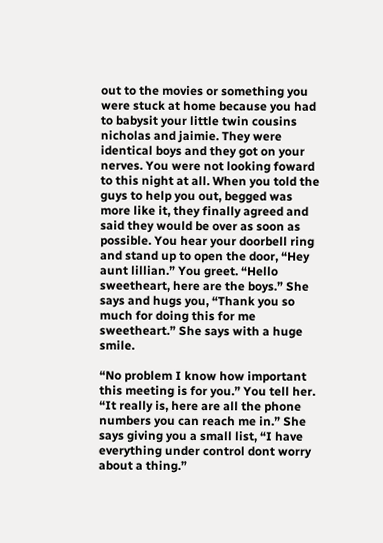out to the movies or something you were stuck at home because you had to babysit your little twin cousins nicholas and jaimie. They were identical boys and they got on your nerves. You were not looking foward to this night at all. When you told the guys to help you out, begged was more like it, they finally agreed and said they would be over as soon as possible. You hear your doorbell ring and stand up to open the door, “Hey aunt lillian.” You greet. “Hello sweetheart, here are the boys.” She says and hugs you, “Thank you so much for doing this for me sweetheart.” She says with a huge smile.

“No problem I know how important this meeting is for you.” You tell her. “It really is, here are all the phone numbers you can reach me in.” She says giving you a small list, “I have everything under control dont worry about a thing.”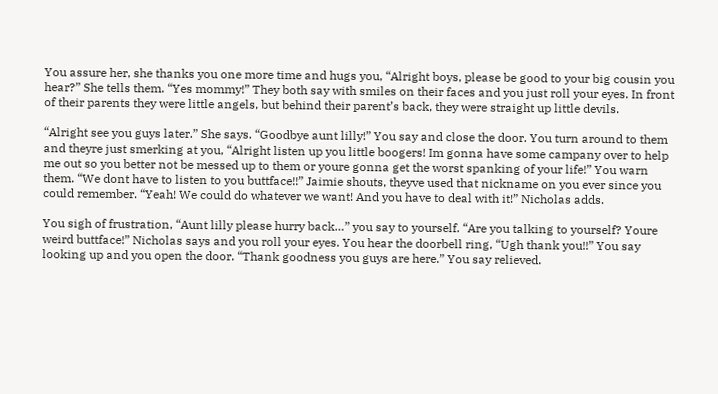You assure her, she thanks you one more time and hugs you, “Alright boys, please be good to your big cousin you hear?” She tells them. “Yes mommy!” They both say with smiles on their faces and you just roll your eyes. In front of their parents they were little angels, but behind their parent’s back, they were straight up little devils.

“Alright see you guys later.” She says. “Goodbye aunt lilly!” You say and close the door. You turn around to them and theyre just smerking at you, “Alright listen up you little boogers! Im gonna have some campany over to help me out so you better not be messed up to them or youre gonna get the worst spanking of your life!” You warn them. “We dont have to listen to you buttface!!” Jaimie shouts, theyve used that nickname on you ever since you could remember. “Yeah! We could do whatever we want! And you have to deal with it!” Nicholas adds.

You sigh of frustration, “Aunt lilly please hurry back…” you say to yourself. “Are you talking to yourself? Youre weird buttface!” Nicholas says and you roll your eyes. You hear the doorbell ring, “Ugh thank you!!” You say looking up and you open the door. “Thank goodness you guys are here.” You say relieved.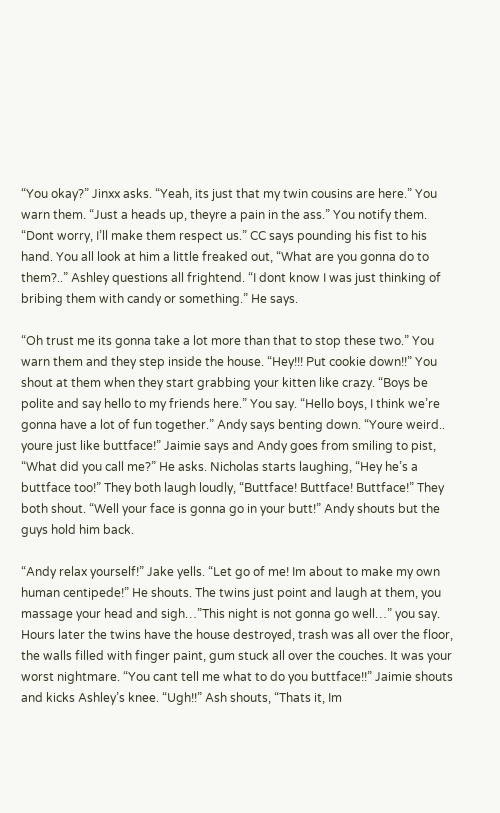“You okay?” Jinxx asks. “Yeah, its just that my twin cousins are here.” You warn them. “Just a heads up, theyre a pain in the ass.” You notify them. “Dont worry, I’ll make them respect us.” CC says pounding his fist to his hand. You all look at him a little freaked out, “What are you gonna do to them?..” Ashley questions all frightend. “I dont know I was just thinking of bribing them with candy or something.” He says.

“Oh trust me its gonna take a lot more than that to stop these two.” You warn them and they step inside the house. “Hey!!! Put cookie down!!” You shout at them when they start grabbing your kitten like crazy. “Boys be polite and say hello to my friends here.” You say. “Hello boys, I think we’re gonna have a lot of fun together.” Andy says benting down. “Youre weird.. youre just like buttface!” Jaimie says and Andy goes from smiling to pist, “What did you call me?” He asks. Nicholas starts laughing, “Hey he’s a buttface too!” They both laugh loudly, “Buttface! Buttface! Buttface!” They both shout. “Well your face is gonna go in your butt!” Andy shouts but the guys hold him back.

“Andy relax yourself!” Jake yells. “Let go of me! Im about to make my own human centipede!” He shouts. The twins just point and laugh at them, you massage your head and sigh…”This night is not gonna go well…” you say.
Hours later the twins have the house destroyed, trash was all over the floor, the walls filled with finger paint, gum stuck all over the couches. It was your worst nightmare. “You cant tell me what to do you buttface!!” Jaimie shouts and kicks Ashley’s knee. “Ugh!!” Ash shouts, “Thats it, Im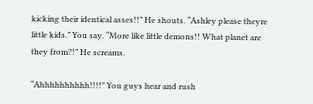kicking their identical asses!!” He shouts. “Ashley please theyre little kids.” You say. “More like little demons!! What planet are they from?!” He screams.

“Ahhhhhhhhhh!!!!” You guys hear and rush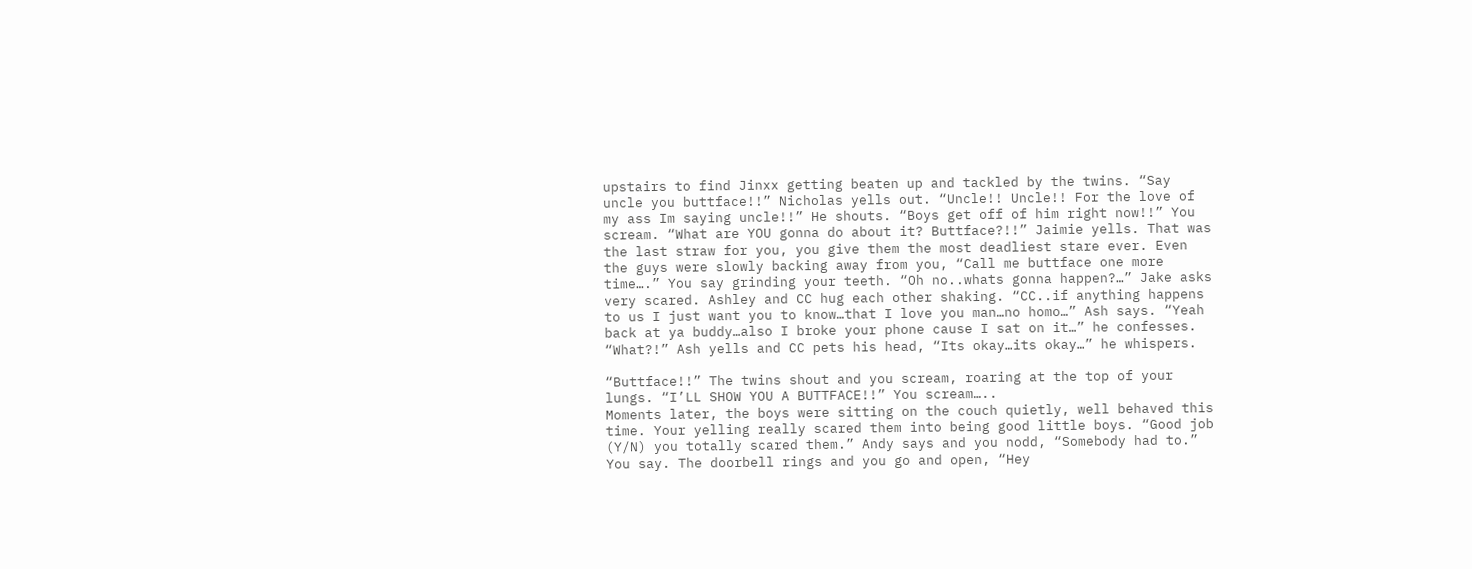upstairs to find Jinxx getting beaten up and tackled by the twins. “Say uncle you buttface!!” Nicholas yells out. “Uncle!! Uncle!! For the love of my ass Im saying uncle!!” He shouts. “Boys get off of him right now!!” You scream. “What are YOU gonna do about it? Buttface?!!” Jaimie yells. That was the last straw for you, you give them the most deadliest stare ever. Even the guys were slowly backing away from you, “Call me buttface one more time….” You say grinding your teeth. “Oh no..whats gonna happen?…” Jake asks very scared. Ashley and CC hug each other shaking. “CC..if anything happens to us I just want you to know…that I love you man…no homo…” Ash says. “Yeah back at ya buddy…also I broke your phone cause I sat on it…” he confesses. “What?!” Ash yells and CC pets his head, “Its okay…its okay…” he whispers.

“Buttface!!” The twins shout and you scream, roaring at the top of your lungs. “I’LL SHOW YOU A BUTTFACE!!” You scream…..
Moments later, the boys were sitting on the couch quietly, well behaved this time. Your yelling really scared them into being good little boys. “Good job (Y/N) you totally scared them.” Andy says and you nodd, “Somebody had to.” You say. The doorbell rings and you go and open, “Hey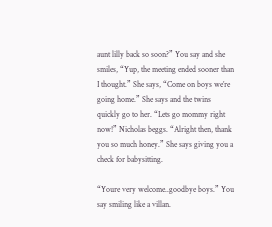aunt lilly back so soon?” You say and she smiles, “Yup, the meeting ended sooner than I thought.” She says, “Come on boys we’re going home.” She says and the twins quickly go to her. “Lets go mommy right now!” Nicholas beggs. “Alright then, thank you so much honey.” She says giving you a check for babysitting.

“Youre very welcome..goodbye boys.” You say smiling like a villan.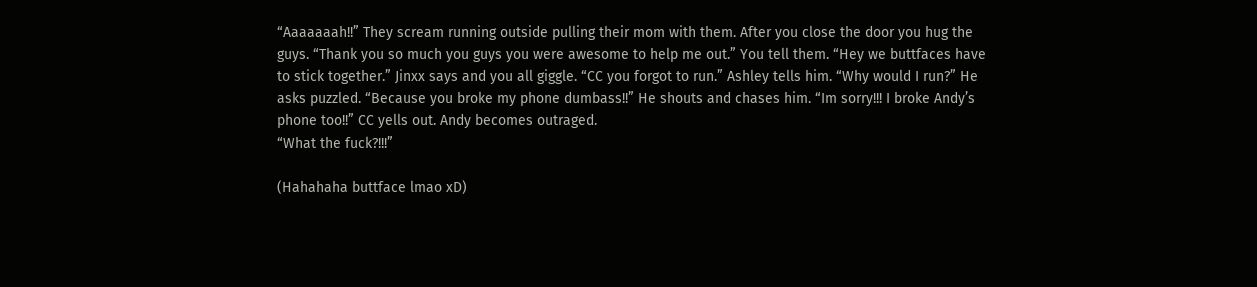“Aaaaaaah!!” They scream running outside pulling their mom with them. After you close the door you hug the guys. “Thank you so much you guys you were awesome to help me out.” You tell them. “Hey we buttfaces have to stick together.” Jinxx says and you all giggle. “CC you forgot to run.” Ashley tells him. “Why would I run?” He asks puzzled. “Because you broke my phone dumbass!!” He shouts and chases him. “Im sorry!!! I broke Andy’s phone too!!” CC yells out. Andy becomes outraged.
“What the fuck?!!!”

(Hahahaha buttface lmao xD)